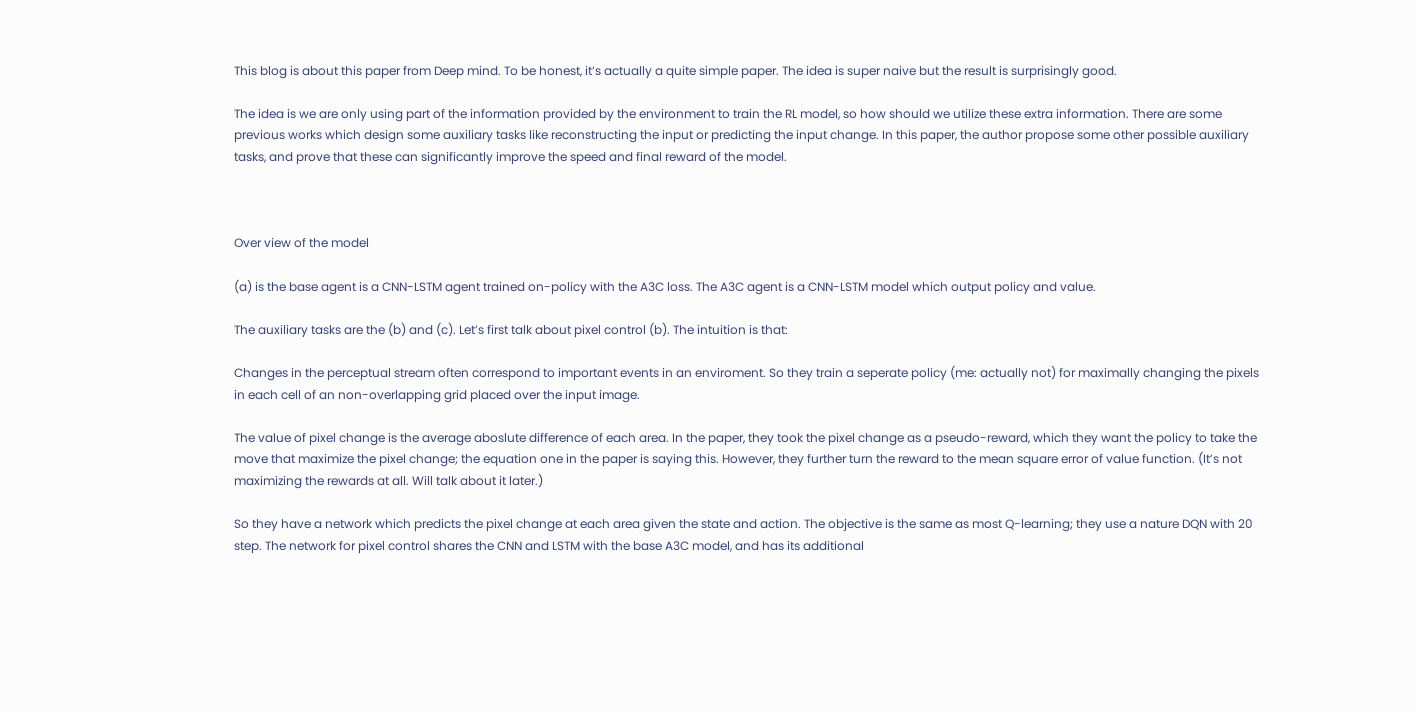This blog is about this paper from Deep mind. To be honest, it’s actually a quite simple paper. The idea is super naive but the result is surprisingly good.

The idea is we are only using part of the information provided by the environment to train the RL model, so how should we utilize these extra information. There are some previous works which design some auxiliary tasks like reconstructing the input or predicting the input change. In this paper, the author propose some other possible auxiliary tasks, and prove that these can significantly improve the speed and final reward of the model.



Over view of the model

(a) is the base agent is a CNN-LSTM agent trained on-policy with the A3C loss. The A3C agent is a CNN-LSTM model which output policy and value.

The auxiliary tasks are the (b) and (c). Let’s first talk about pixel control (b). The intuition is that:

Changes in the perceptual stream often correspond to important events in an enviroment. So they train a seperate policy (me: actually not) for maximally changing the pixels in each cell of an non-overlapping grid placed over the input image.

The value of pixel change is the average aboslute difference of each area. In the paper, they took the pixel change as a pseudo-reward, which they want the policy to take the move that maximize the pixel change; the equation one in the paper is saying this. However, they further turn the reward to the mean square error of value function. (It’s not maximizing the rewards at all. Will talk about it later.)

So they have a network which predicts the pixel change at each area given the state and action. The objective is the same as most Q-learning; they use a nature DQN with 20 step. The network for pixel control shares the CNN and LSTM with the base A3C model, and has its additional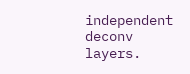independent deconv layers.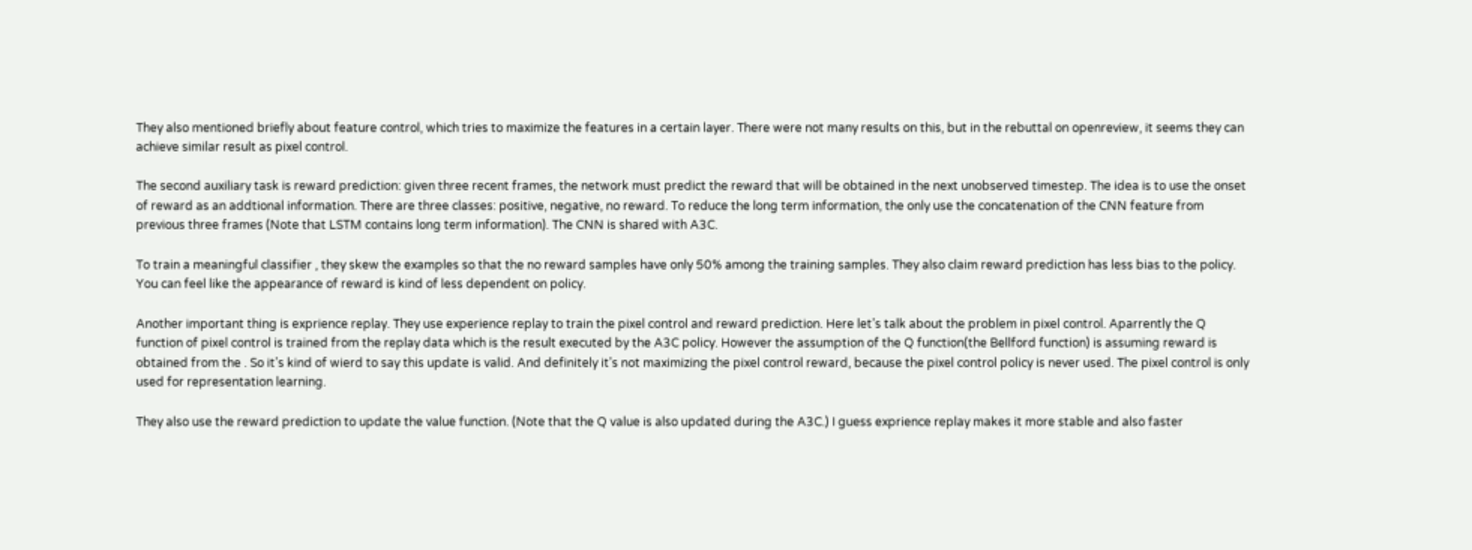They also mentioned briefly about feature control, which tries to maximize the features in a certain layer. There were not many results on this, but in the rebuttal on openreview, it seems they can achieve similar result as pixel control.

The second auxiliary task is reward prediction: given three recent frames, the network must predict the reward that will be obtained in the next unobserved timestep. The idea is to use the onset of reward as an addtional information. There are three classes: positive, negative, no reward. To reduce the long term information, the only use the concatenation of the CNN feature from previous three frames (Note that LSTM contains long term information). The CNN is shared with A3C.

To train a meaningful classifier , they skew the examples so that the no reward samples have only 50% among the training samples. They also claim reward prediction has less bias to the policy. You can feel like the appearance of reward is kind of less dependent on policy.

Another important thing is exprience replay. They use experience replay to train the pixel control and reward prediction. Here let’s talk about the problem in pixel control. Aparrently the Q function of pixel control is trained from the replay data which is the result executed by the A3C policy. However the assumption of the Q function(the Bellford function) is assuming reward is obtained from the . So it’s kind of wierd to say this update is valid. And definitely it’s not maximizing the pixel control reward, because the pixel control policy is never used. The pixel control is only used for representation learning.

They also use the reward prediction to update the value function. (Note that the Q value is also updated during the A3C.) I guess exprience replay makes it more stable and also faster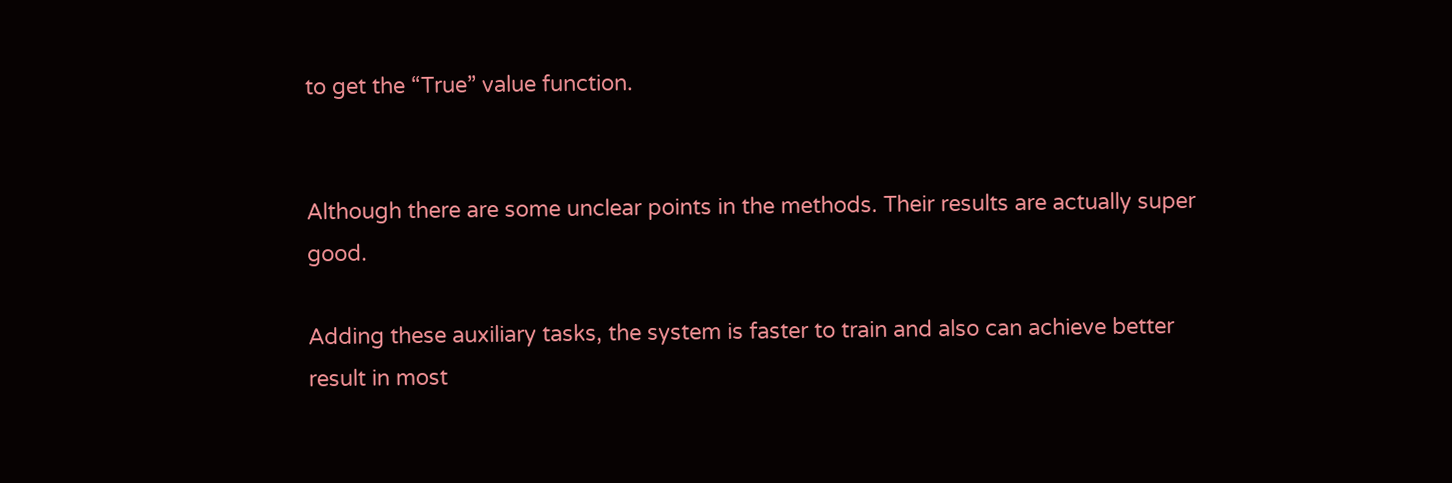to get the “True” value function.


Although there are some unclear points in the methods. Their results are actually super good.

Adding these auxiliary tasks, the system is faster to train and also can achieve better result in most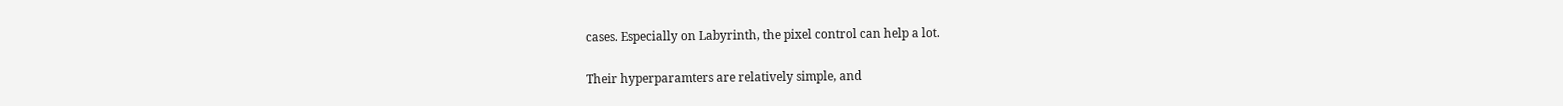cases. Especially on Labyrinth, the pixel control can help a lot.

Their hyperparamters are relatively simple, and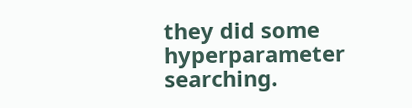they did some hyperparameter searching.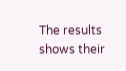The results shows their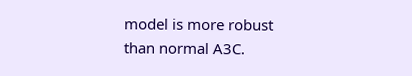model is more robust than normal A3C.